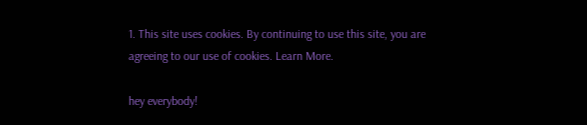1. This site uses cookies. By continuing to use this site, you are agreeing to our use of cookies. Learn More.

hey everybody!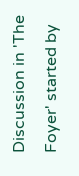Discussion in 'The Foyer' started by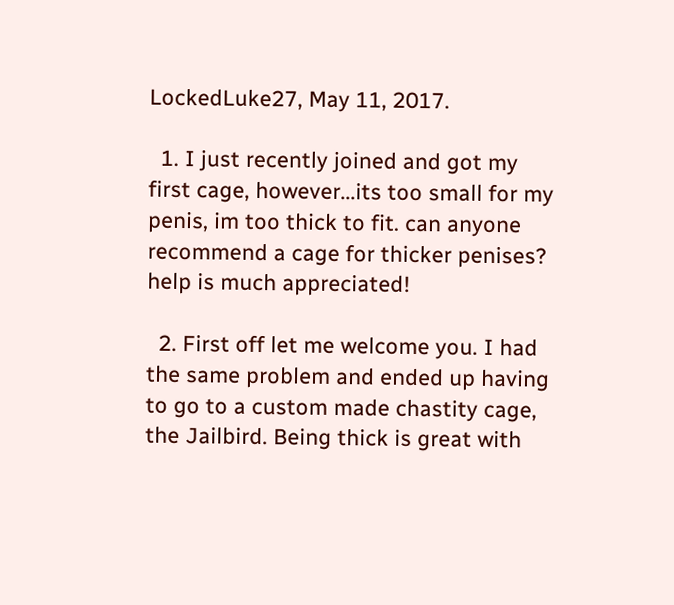LockedLuke27, May 11, 2017.

  1. I just recently joined and got my first cage, however...its too small for my penis, im too thick to fit. can anyone recommend a cage for thicker penises? help is much appreciated!

  2. First off let me welcome you. I had the same problem and ended up having to go to a custom made chastity cage, the Jailbird. Being thick is great with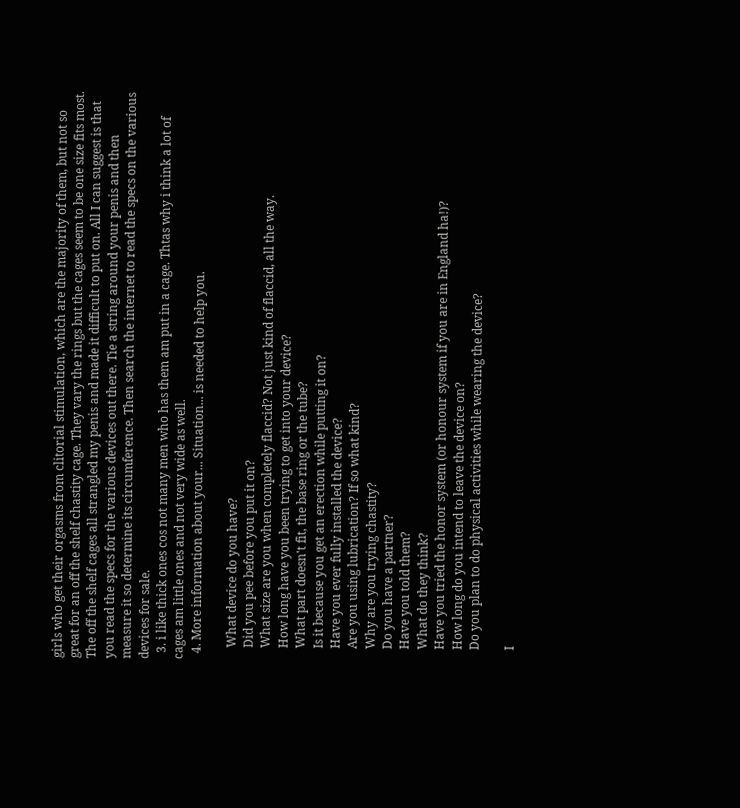girls who get their orgasms from clitorial stimulation, which are the majority of them, but not so great for an off the shelf chastity cage. They vary the rings but the cages seem to be one size fits most. The off the shelf cages all strangled my penis and made it difficult to put on. All I can suggest is that you read the specs for the various devices out there. Tie a string around your penis and then measure it so determine its circumference. Then search the internet to read the specs on the various devices for sale.
  3. i like thick ones cos not many men who has them am put in a cage. Thtas why i think a lot of cages am little ones and not very wide as well.
  4. More information about your... Situation... is needed to help you.

    What device do you have?
    Did you pee before you put it on?
    What size are you when completely flaccid? Not just kind of flaccid, all the way.
    How long have you been trying to get into your device?
    What part doesn't fit, the base ring or the tube?
    Is it because you get an erection while putting it on?
    Have you ever fully installed the device?
    Are you using lubrication? If so what kind?
    Why are you trying chastity?
    Do you have a partner?
    Have you told them?
    What do they think?
    Have you tried the honor system (or honour system if you are in England ha!)?
    How long do you intend to leave the device on?
    Do you plan to do physical activities while wearing the device?

    I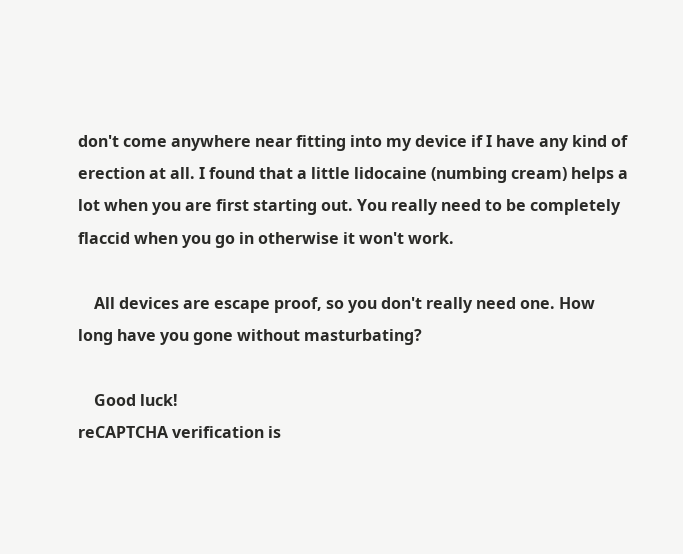don't come anywhere near fitting into my device if I have any kind of erection at all. I found that a little lidocaine (numbing cream) helps a lot when you are first starting out. You really need to be completely flaccid when you go in otherwise it won't work.

    All devices are escape proof, so you don't really need one. How long have you gone without masturbating?

    Good luck!
reCAPTCHA verification is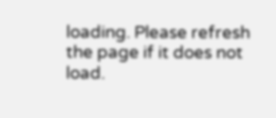loading. Please refresh the page if it does not load.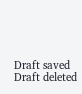Draft saved Draft deleted